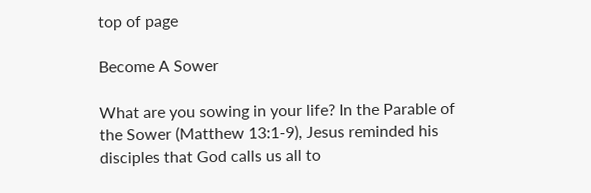top of page

Become A Sower

What are you sowing in your life? In the Parable of the Sower (Matthew 13:1-9), Jesus reminded his disciples that God calls us all to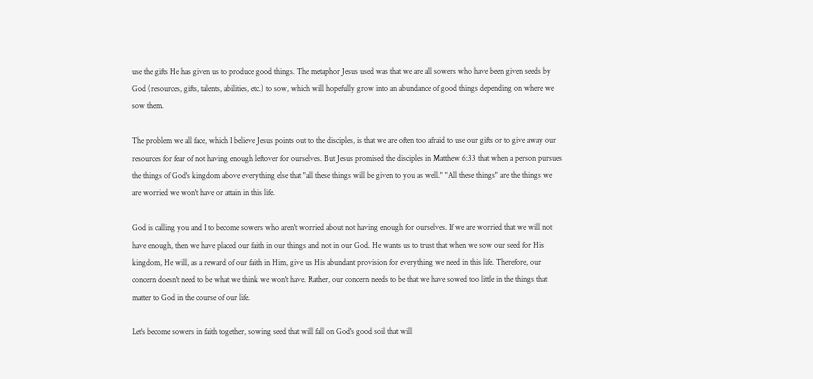use the gifts He has given us to produce good things. The metaphor Jesus used was that we are all sowers who have been given seeds by God (resources, gifts, talents, abilities, etc.) to sow, which will hopefully grow into an abundance of good things depending on where we sow them.

The problem we all face, which I believe Jesus points out to the disciples, is that we are often too afraid to use our gifts or to give away our resources for fear of not having enough leftover for ourselves. But Jesus promised the disciples in Matthew 6:33 that when a person pursues the things of God's kingdom above everything else that "all these things will be given to you as well." "All these things" are the things we are worried we won't have or attain in this life.

God is calling you and I to become sowers who aren't worried about not having enough for ourselves. If we are worried that we will not have enough, then we have placed our faith in our things and not in our God. He wants us to trust that when we sow our seed for His kingdom, He will, as a reward of our faith in Him, give us His abundant provision for everything we need in this life. Therefore, our concern doesn't need to be what we think we won't have. Rather, our concern needs to be that we have sowed too little in the things that matter to God in the course of our life.

Let's become sowers in faith together, sowing seed that will fall on God's good soil that will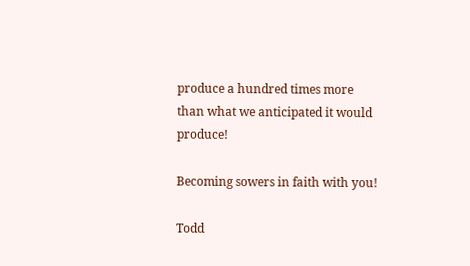produce a hundred times more than what we anticipated it would produce!

Becoming sowers in faith with you!

Todd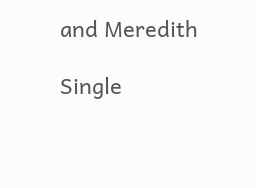and Meredith

Single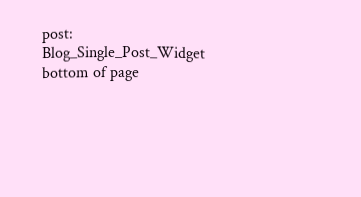post: Blog_Single_Post_Widget
bottom of page